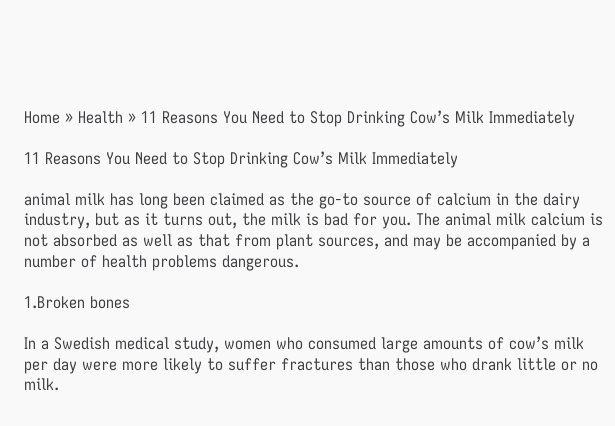Home » Health » 11 Reasons You Need to Stop Drinking Cow’s Milk Immediately

11 Reasons You Need to Stop Drinking Cow’s Milk Immediately

animal milk has long been claimed as the go-to source of calcium in the dairy industry, but as it turns out, the milk is bad for you. The animal milk calcium is not absorbed as well as that from plant sources, and may be accompanied by a number of health problems dangerous.

1.Broken bones

In a Swedish medical study, women who consumed large amounts of cow’s milk per day were more likely to suffer fractures than those who drank little or no milk.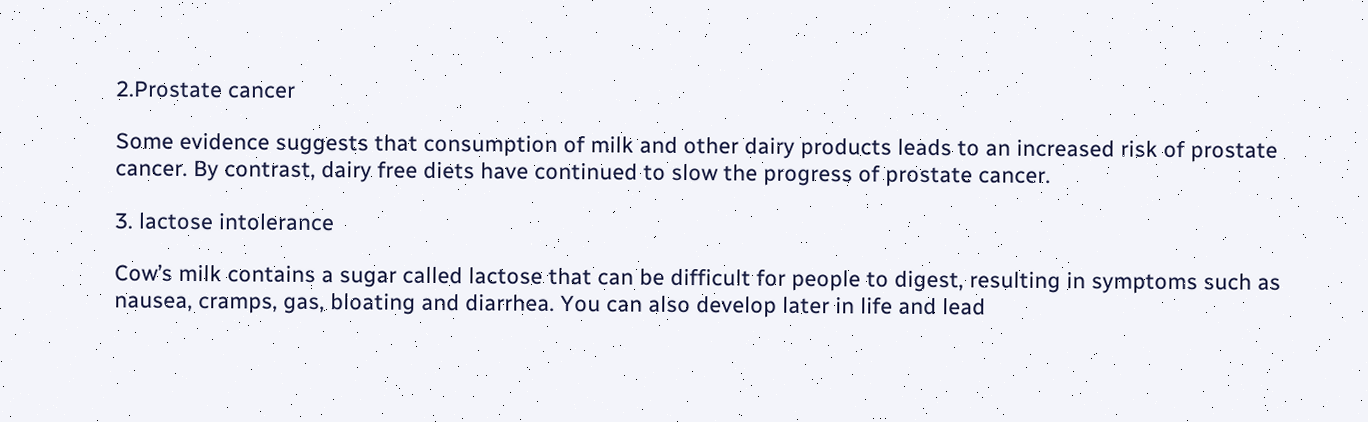2.Prostate cancer

Some evidence suggests that consumption of milk and other dairy products leads to an increased risk of prostate cancer. By contrast, dairy free diets have continued to slow the progress of prostate cancer.

3. lactose intolerance

Cow’s milk contains a sugar called lactose that can be difficult for people to digest, resulting in symptoms such as nausea, cramps, gas, bloating and diarrhea. You can also develop later in life and lead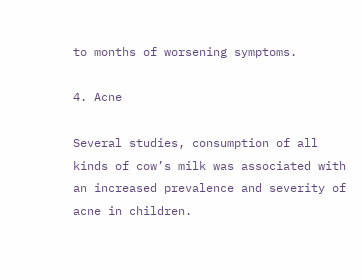to months of worsening symptoms.

4. Acne

Several studies, consumption of all kinds of cow’s milk was associated with an increased prevalence and severity of acne in children.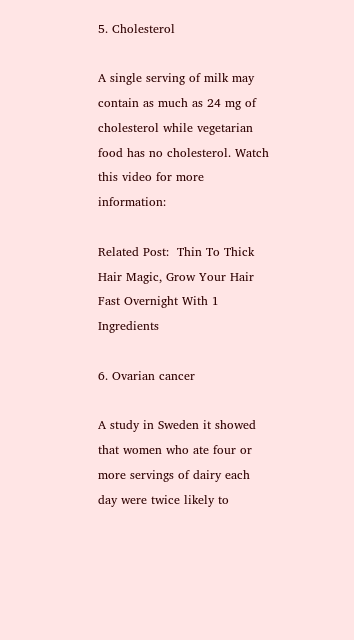5. Cholesterol

A single serving of milk may contain as much as 24 mg of cholesterol while vegetarian food has no cholesterol. Watch this video for more information:

Related Post:  Thin To Thick Hair Magic, Grow Your Hair Fast Overnight With 1 Ingredients

6. Ovarian cancer

A study in Sweden it showed that women who ate four or more servings of dairy each day were twice likely to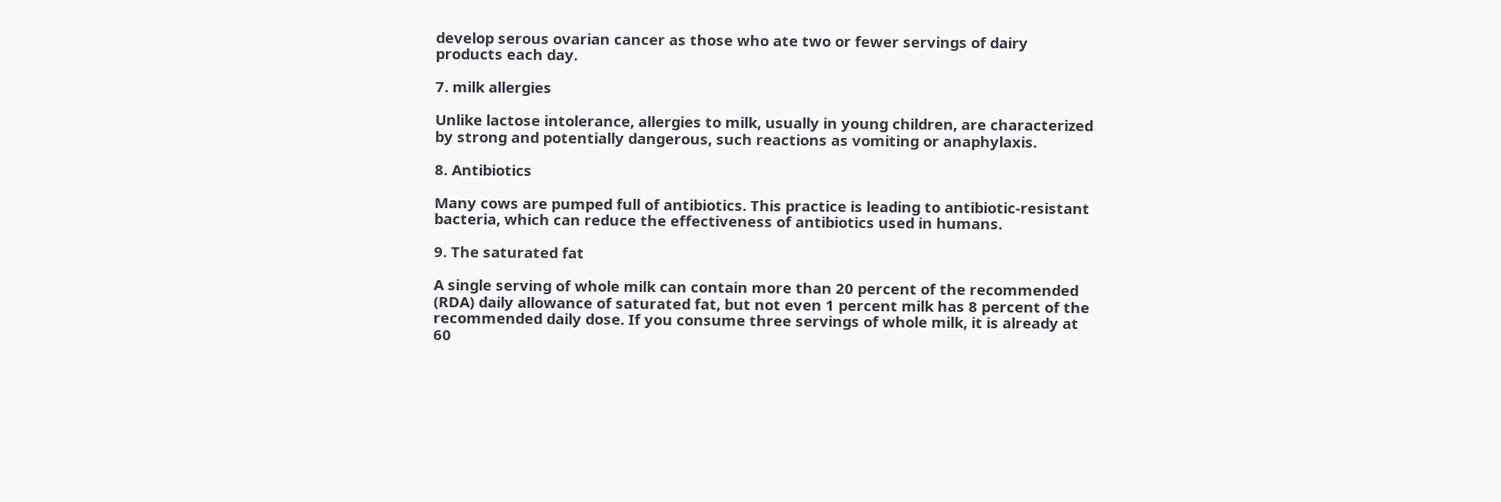develop serous ovarian cancer as those who ate two or fewer servings of dairy products each day.

7. milk allergies

Unlike lactose intolerance, allergies to milk, usually in young children, are characterized by strong and potentially dangerous, such reactions as vomiting or anaphylaxis.

8. Antibiotics

Many cows are pumped full of antibiotics. This practice is leading to antibiotic-resistant bacteria, which can reduce the effectiveness of antibiotics used in humans.

9. The saturated fat

A single serving of whole milk can contain more than 20 percent of the recommended (RDA) daily allowance of saturated fat, but not even 1 percent milk has 8 percent of the recommended daily dose. If you consume three servings of whole milk, it is already at 60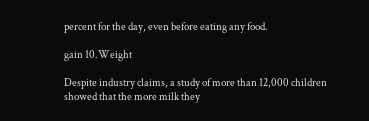percent for the day, even before eating any food.

gain 10.Weight

Despite industry claims, a study of more than 12,000 children showed that the more milk they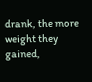drank, the more weight they gained,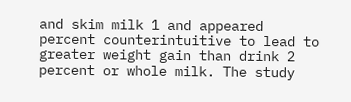and skim milk 1 and appeared percent counterintuitive to lead to greater weight gain than drink 2 percent or whole milk. The study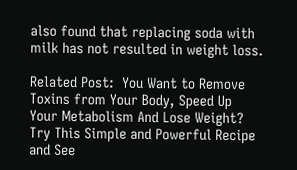also found that replacing soda with milk has not resulted in weight loss.

Related Post:  You Want to Remove Toxins from Your Body, Speed Up Your Metabolism And Lose Weight? Try This Simple and Powerful Recipe and See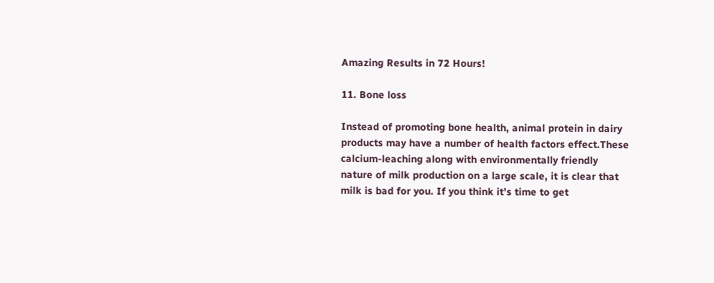Amazing Results in 72 Hours!

11. Bone loss

Instead of promoting bone health, animal protein in dairy products may have a number of health factors effect.These calcium-leaching along with environmentally friendly nature of milk production on a large scale, it is clear that milk is bad for you. If you think it’s time to get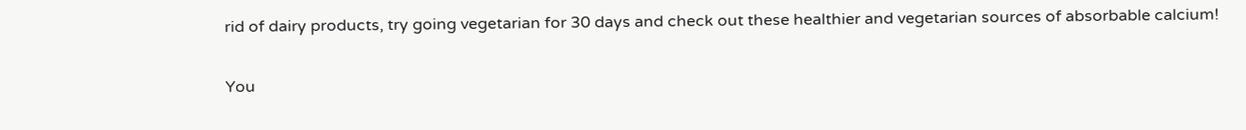rid of dairy products, try going vegetarian for 30 days and check out these healthier and vegetarian sources of absorbable calcium!

You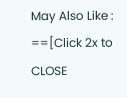May Also Like :
==[Click 2x to CLOSE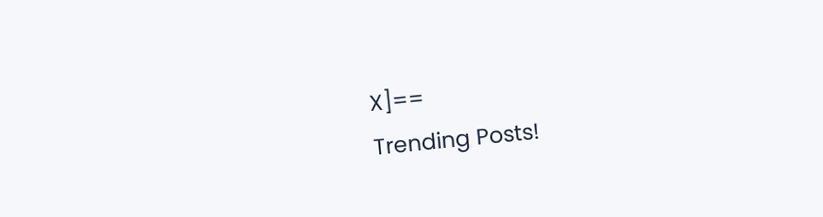X]==
Trending Posts!